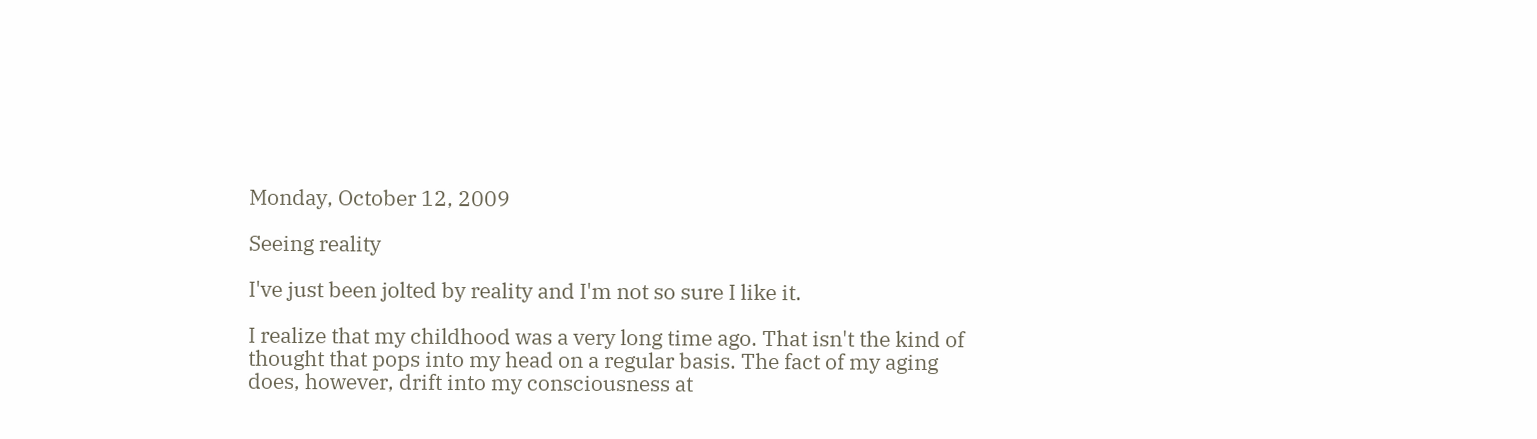Monday, October 12, 2009

Seeing reality

I've just been jolted by reality and I'm not so sure I like it.

I realize that my childhood was a very long time ago. That isn't the kind of thought that pops into my head on a regular basis. The fact of my aging does, however, drift into my consciousness at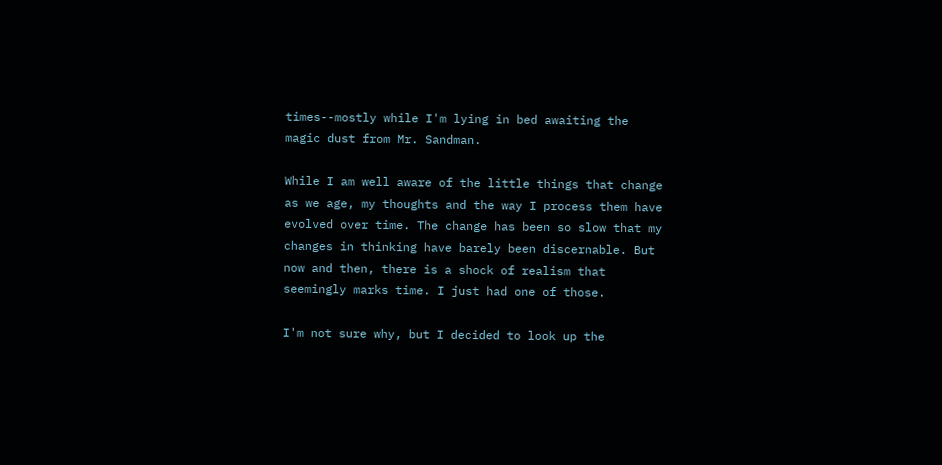times--mostly while I'm lying in bed awaiting the magic dust from Mr. Sandman.

While I am well aware of the little things that change as we age, my thoughts and the way I process them have evolved over time. The change has been so slow that my changes in thinking have barely been discernable. But now and then, there is a shock of realism that seemingly marks time. I just had one of those.

I'm not sure why, but I decided to look up the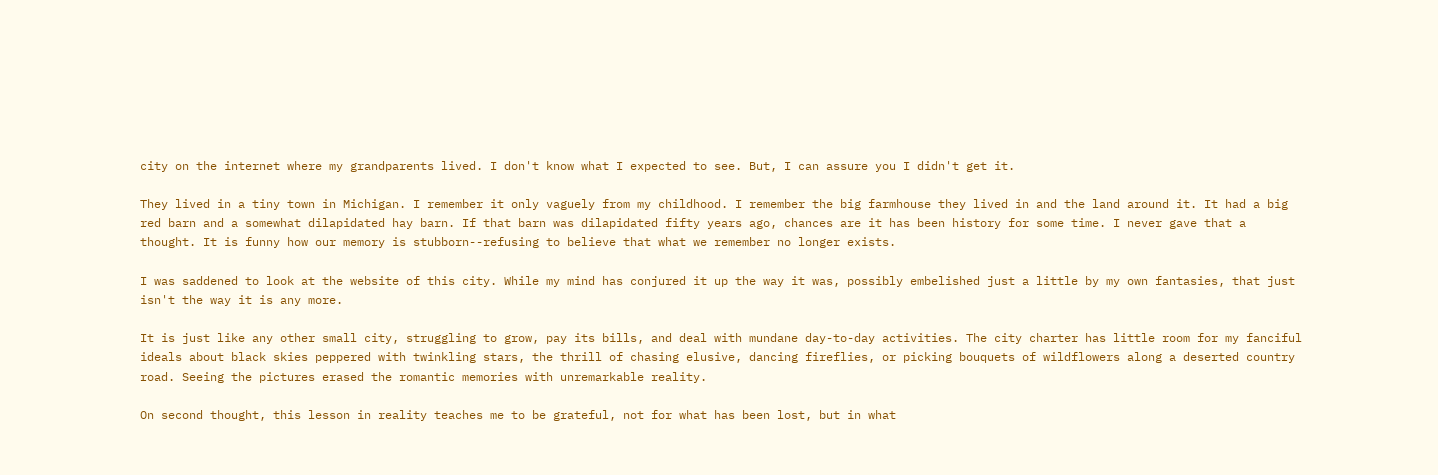city on the internet where my grandparents lived. I don't know what I expected to see. But, I can assure you I didn't get it.

They lived in a tiny town in Michigan. I remember it only vaguely from my childhood. I remember the big farmhouse they lived in and the land around it. It had a big red barn and a somewhat dilapidated hay barn. If that barn was dilapidated fifty years ago, chances are it has been history for some time. I never gave that a thought. It is funny how our memory is stubborn--refusing to believe that what we remember no longer exists.

I was saddened to look at the website of this city. While my mind has conjured it up the way it was, possibly embelished just a little by my own fantasies, that just isn't the way it is any more.

It is just like any other small city, struggling to grow, pay its bills, and deal with mundane day-to-day activities. The city charter has little room for my fanciful ideals about black skies peppered with twinkling stars, the thrill of chasing elusive, dancing fireflies, or picking bouquets of wildflowers along a deserted country road. Seeing the pictures erased the romantic memories with unremarkable reality.

On second thought, this lesson in reality teaches me to be grateful, not for what has been lost, but in what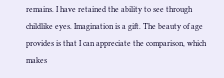remains. I have retained the ability to see through childlike eyes. Imagination is a gift. The beauty of age provides is that I can appreciate the comparison, which makes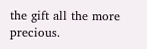the gift all the more precious.